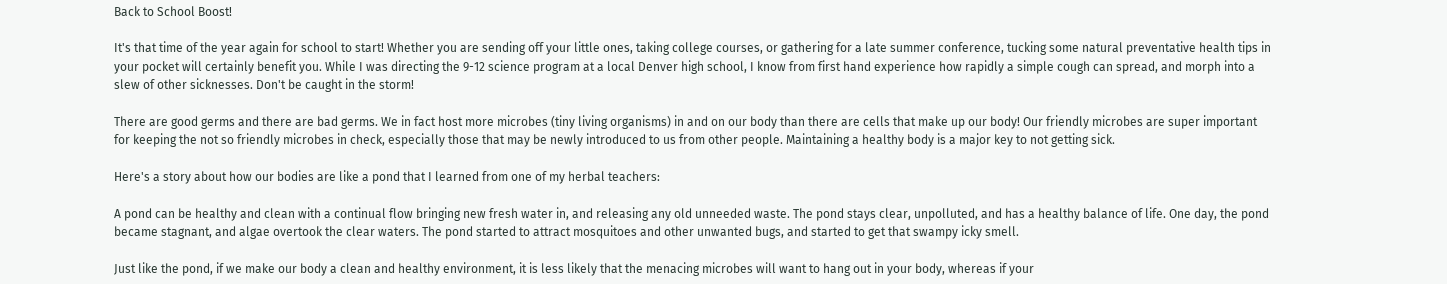Back to School Boost!

It's that time of the year again for school to start! Whether you are sending off your little ones, taking college courses, or gathering for a late summer conference, tucking some natural preventative health tips in your pocket will certainly benefit you. While I was directing the 9-12 science program at a local Denver high school, I know from first hand experience how rapidly a simple cough can spread, and morph into a slew of other sicknesses. Don't be caught in the storm!

There are good germs and there are bad germs. We in fact host more microbes (tiny living organisms) in and on our body than there are cells that make up our body! Our friendly microbes are super important for keeping the not so friendly microbes in check, especially those that may be newly introduced to us from other people. Maintaining a healthy body is a major key to not getting sick.

Here's a story about how our bodies are like a pond that I learned from one of my herbal teachers:

A pond can be healthy and clean with a continual flow bringing new fresh water in, and releasing any old unneeded waste. The pond stays clear, unpolluted, and has a healthy balance of life. One day, the pond became stagnant, and algae overtook the clear waters. The pond started to attract mosquitoes and other unwanted bugs, and started to get that swampy icky smell.

Just like the pond, if we make our body a clean and healthy environment, it is less likely that the menacing microbes will want to hang out in your body, whereas if your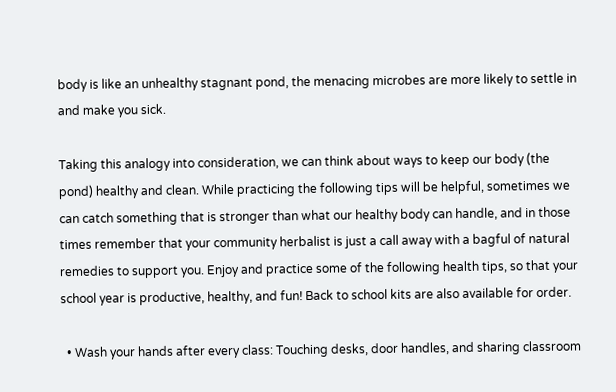body is like an unhealthy stagnant pond, the menacing microbes are more likely to settle in and make you sick.

Taking this analogy into consideration, we can think about ways to keep our body (the pond) healthy and clean. While practicing the following tips will be helpful, sometimes we can catch something that is stronger than what our healthy body can handle, and in those times remember that your community herbalist is just a call away with a bagful of natural remedies to support you. Enjoy and practice some of the following health tips, so that your school year is productive, healthy, and fun! Back to school kits are also available for order.

  • Wash your hands after every class: Touching desks, door handles, and sharing classroom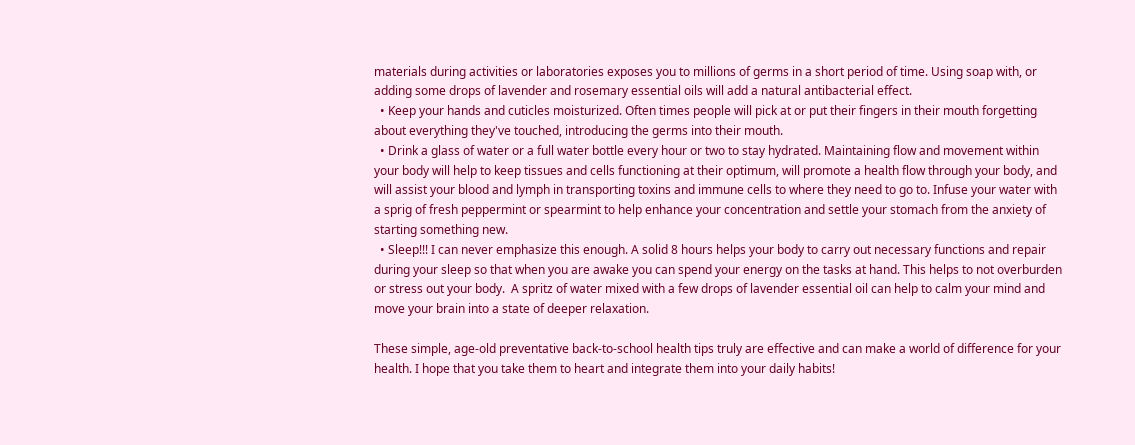materials during activities or laboratories exposes you to millions of germs in a short period of time. Using soap with, or adding some drops of lavender and rosemary essential oils will add a natural antibacterial effect.
  • Keep your hands and cuticles moisturized. Often times people will pick at or put their fingers in their mouth forgetting about everything they've touched, introducing the germs into their mouth.
  • Drink a glass of water or a full water bottle every hour or two to stay hydrated. Maintaining flow and movement within your body will help to keep tissues and cells functioning at their optimum, will promote a health flow through your body, and will assist your blood and lymph in transporting toxins and immune cells to where they need to go to. Infuse your water with a sprig of fresh peppermint or spearmint to help enhance your concentration and settle your stomach from the anxiety of starting something new.
  • Sleep!!! I can never emphasize this enough. A solid 8 hours helps your body to carry out necessary functions and repair during your sleep so that when you are awake you can spend your energy on the tasks at hand. This helps to not overburden or stress out your body.  A spritz of water mixed with a few drops of lavender essential oil can help to calm your mind and move your brain into a state of deeper relaxation.

These simple, age-old preventative back-to-school health tips truly are effective and can make a world of difference for your health. I hope that you take them to heart and integrate them into your daily habits!